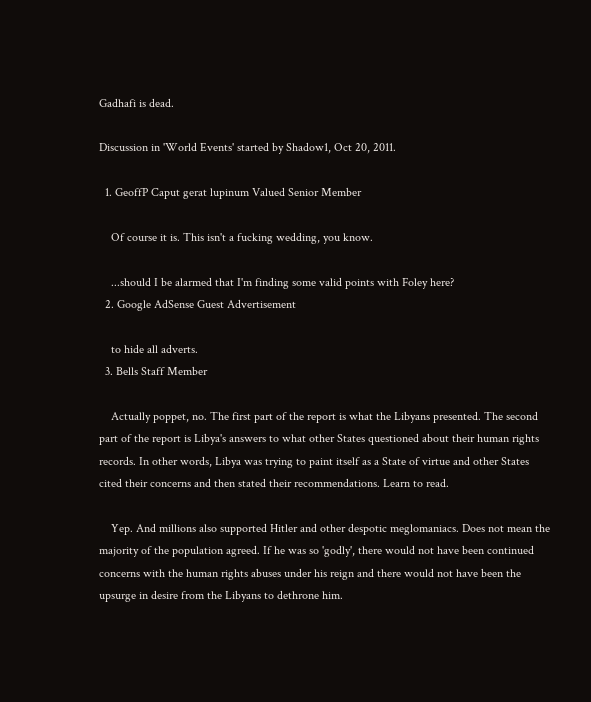Gadhafi is dead.

Discussion in 'World Events' started by Shadow1, Oct 20, 2011.

  1. GeoffP Caput gerat lupinum Valued Senior Member

    Of course it is. This isn't a fucking wedding, you know.

    ...should I be alarmed that I'm finding some valid points with Foley here?
  2. Google AdSense Guest Advertisement

    to hide all adverts.
  3. Bells Staff Member

    Actually poppet, no. The first part of the report is what the Libyans presented. The second part of the report is Libya's answers to what other States questioned about their human rights records. In other words, Libya was trying to paint itself as a State of virtue and other States cited their concerns and then stated their recommendations. Learn to read.

    Yep. And millions also supported Hitler and other despotic meglomaniacs. Does not mean the majority of the population agreed. If he was so 'godly', there would not have been continued concerns with the human rights abuses under his reign and there would not have been the upsurge in desire from the Libyans to dethrone him.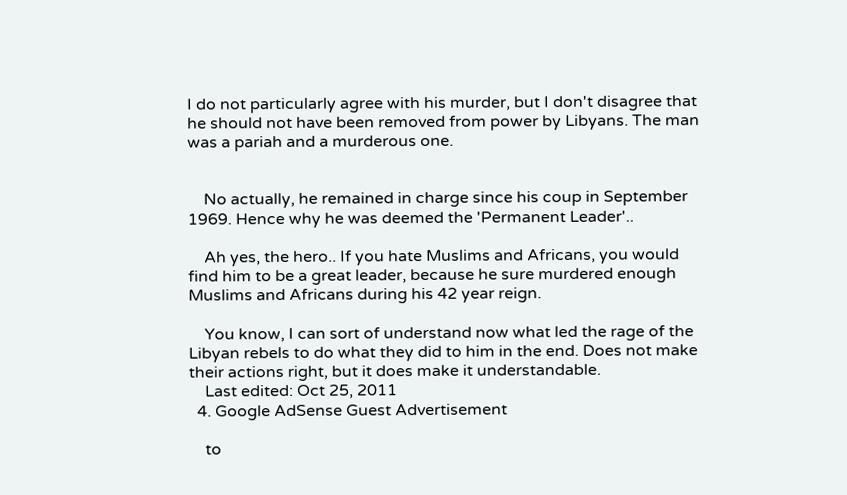I do not particularly agree with his murder, but I don't disagree that he should not have been removed from power by Libyans. The man was a pariah and a murderous one.


    No actually, he remained in charge since his coup in September 1969. Hence why he was deemed the 'Permanent Leader'..

    Ah yes, the hero.. If you hate Muslims and Africans, you would find him to be a great leader, because he sure murdered enough Muslims and Africans during his 42 year reign.

    You know, I can sort of understand now what led the rage of the Libyan rebels to do what they did to him in the end. Does not make their actions right, but it does make it understandable.
    Last edited: Oct 25, 2011
  4. Google AdSense Guest Advertisement

    to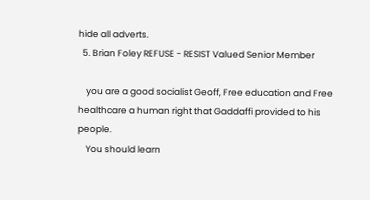hide all adverts.
  5. Brian Foley REFUSE - RESIST Valued Senior Member

    you are a good socialist Geoff, Free education and Free healthcare a human right that Gaddaffi provided to his people.
    You should learn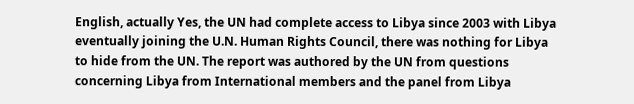English, actually Yes, the UN had complete access to Libya since 2003 with Libya eventually joining the U.N. Human Rights Council, there was nothing for Libya to hide from the UN. The report was authored by the UN from questions concerning Libya from International members and the panel from Libya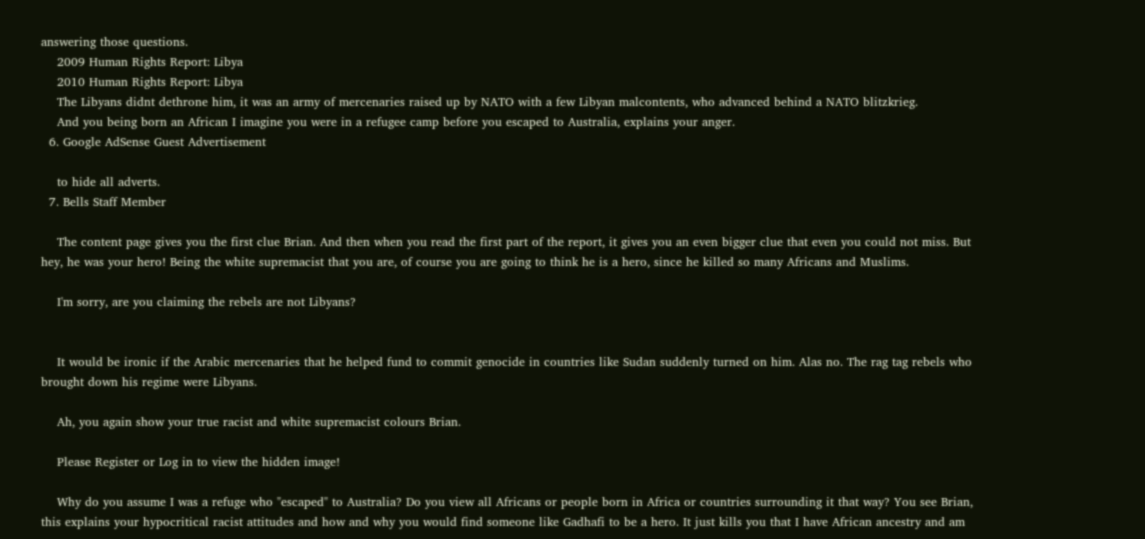answering those questions.
    2009 Human Rights Report: Libya
    2010 Human Rights Report: Libya
    The Libyans didnt dethrone him, it was an army of mercenaries raised up by NATO with a few Libyan malcontents, who advanced behind a NATO blitzkrieg.
    And you being born an African I imagine you were in a refugee camp before you escaped to Australia, explains your anger.
  6. Google AdSense Guest Advertisement

    to hide all adverts.
  7. Bells Staff Member

    The content page gives you the first clue Brian. And then when you read the first part of the report, it gives you an even bigger clue that even you could not miss. But hey, he was your hero! Being the white supremacist that you are, of course you are going to think he is a hero, since he killed so many Africans and Muslims.

    I'm sorry, are you claiming the rebels are not Libyans?


    It would be ironic if the Arabic mercenaries that he helped fund to commit genocide in countries like Sudan suddenly turned on him. Alas no. The rag tag rebels who brought down his regime were Libyans.

    Ah, you again show your true racist and white supremacist colours Brian.

    Please Register or Log in to view the hidden image!

    Why do you assume I was a refuge who "escaped" to Australia? Do you view all Africans or people born in Africa or countries surrounding it that way? You see Brian, this explains your hypocritical racist attitudes and how and why you would find someone like Gadhafi to be a hero. It just kills you that I have African ancestry and am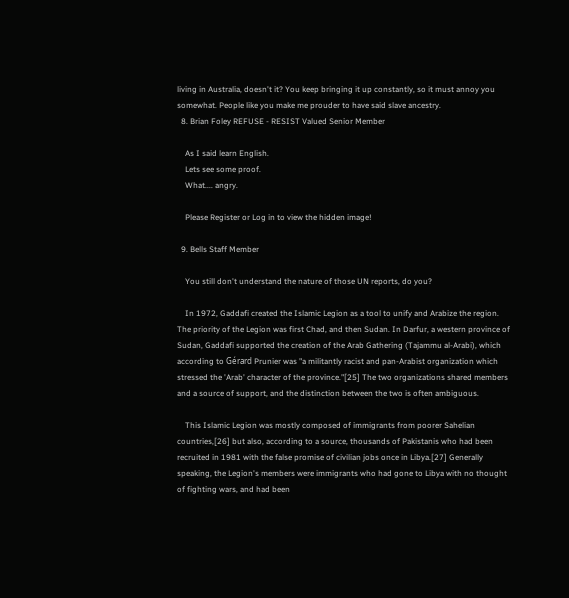living in Australia, doesn't it? You keep bringing it up constantly, so it must annoy you somewhat. People like you make me prouder to have said slave ancestry.
  8. Brian Foley REFUSE - RESIST Valued Senior Member

    As I said learn English.
    Lets see some proof.
    What.... angry.

    Please Register or Log in to view the hidden image!

  9. Bells Staff Member

    You still don't understand the nature of those UN reports, do you?

    In 1972, Gaddafi created the Islamic Legion as a tool to unify and Arabize the region. The priority of the Legion was first Chad, and then Sudan. In Darfur, a western province of Sudan, Gaddafi supported the creation of the Arab Gathering (Tajammu al-Arabi), which according to Gérard Prunier was "a militantly racist and pan-Arabist organization which stressed the 'Arab' character of the province."[25] The two organizations shared members and a source of support, and the distinction between the two is often ambiguous.

    This Islamic Legion was mostly composed of immigrants from poorer Sahelian countries,[26] but also, according to a source, thousands of Pakistanis who had been recruited in 1981 with the false promise of civilian jobs once in Libya.[27] Generally speaking, the Legion's members were immigrants who had gone to Libya with no thought of fighting wars, and had been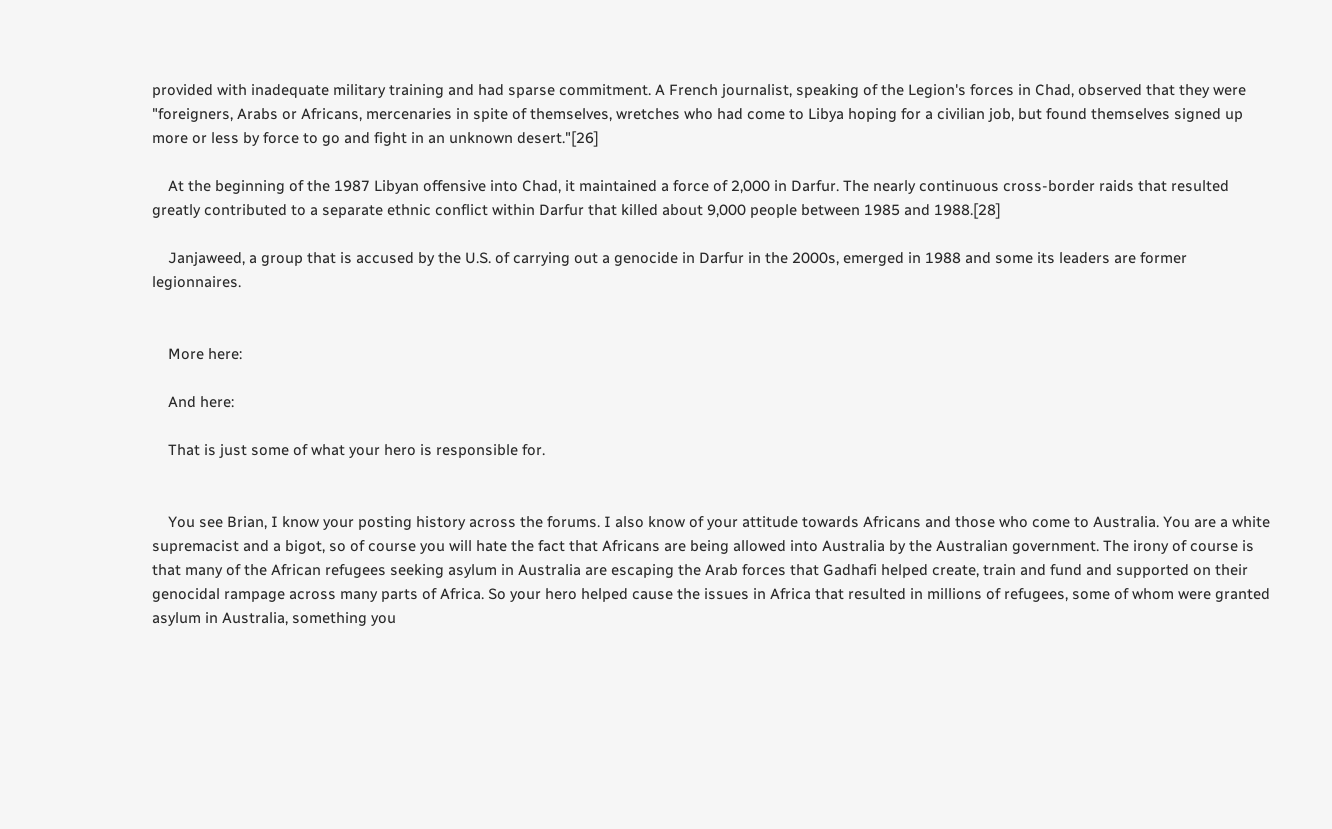provided with inadequate military training and had sparse commitment. A French journalist, speaking of the Legion's forces in Chad, observed that they were "foreigners, Arabs or Africans, mercenaries in spite of themselves, wretches who had come to Libya hoping for a civilian job, but found themselves signed up more or less by force to go and fight in an unknown desert."[26]

    At the beginning of the 1987 Libyan offensive into Chad, it maintained a force of 2,000 in Darfur. The nearly continuous cross-border raids that resulted greatly contributed to a separate ethnic conflict within Darfur that killed about 9,000 people between 1985 and 1988.[28]

    Janjaweed, a group that is accused by the U.S. of carrying out a genocide in Darfur in the 2000s, emerged in 1988 and some its leaders are former legionnaires.


    More here:

    And here:

    That is just some of what your hero is responsible for.


    You see Brian, I know your posting history across the forums. I also know of your attitude towards Africans and those who come to Australia. You are a white supremacist and a bigot, so of course you will hate the fact that Africans are being allowed into Australia by the Australian government. The irony of course is that many of the African refugees seeking asylum in Australia are escaping the Arab forces that Gadhafi helped create, train and fund and supported on their genocidal rampage across many parts of Africa. So your hero helped cause the issues in Africa that resulted in millions of refugees, some of whom were granted asylum in Australia, something you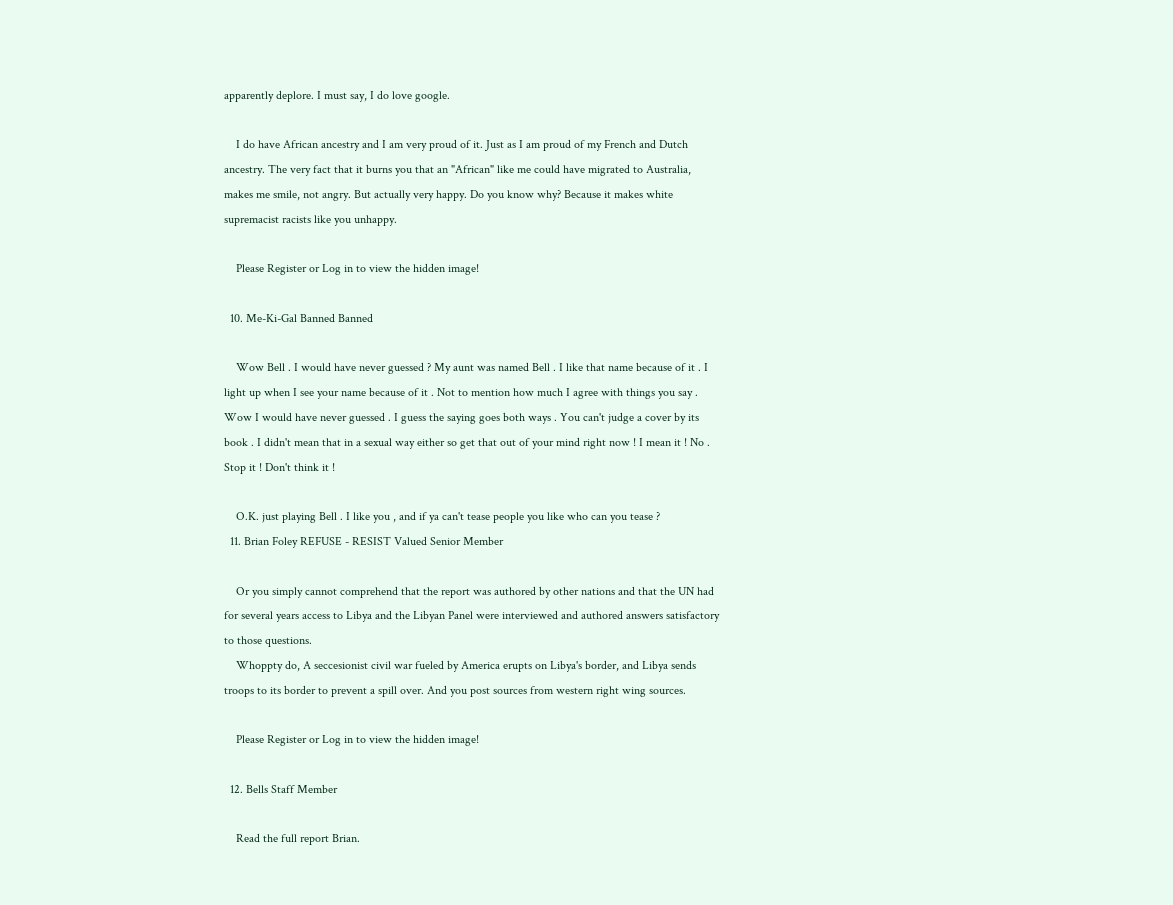apparently deplore. I must say, I do love google.

    I do have African ancestry and I am very proud of it. Just as I am proud of my French and Dutch ancestry. The very fact that it burns you that an "African" like me could have migrated to Australia, makes me smile, not angry. But actually very happy. Do you know why? Because it makes white supremacist racists like you unhappy.

    Please Register or Log in to view the hidden image!

  10. Me-Ki-Gal Banned Banned

    Wow Bell . I would have never guessed ? My aunt was named Bell . I like that name because of it . I light up when I see your name because of it . Not to mention how much I agree with things you say . Wow I would have never guessed . I guess the saying goes both ways . You can't judge a cover by its book . I didn't mean that in a sexual way either so get that out of your mind right now ! I mean it ! No . Stop it ! Don't think it !

    O.K. just playing Bell . I like you , and if ya can't tease people you like who can you tease ?
  11. Brian Foley REFUSE - RESIST Valued Senior Member

    Or you simply cannot comprehend that the report was authored by other nations and that the UN had for several years access to Libya and the Libyan Panel were interviewed and authored answers satisfactory to those questions.
    Whoppty do, A seccesionist civil war fueled by America erupts on Libya's border, and Libya sends troops to its border to prevent a spill over. And you post sources from western right wing sources.

    Please Register or Log in to view the hidden image!

  12. Bells Staff Member

    Read the full report Brian.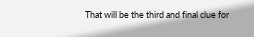That will be the third and final clue for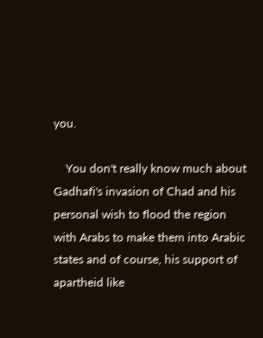you.

    You don't really know much about Gadhafi's invasion of Chad and his personal wish to flood the region with Arabs to make them into Arabic states and of course, his support of apartheid like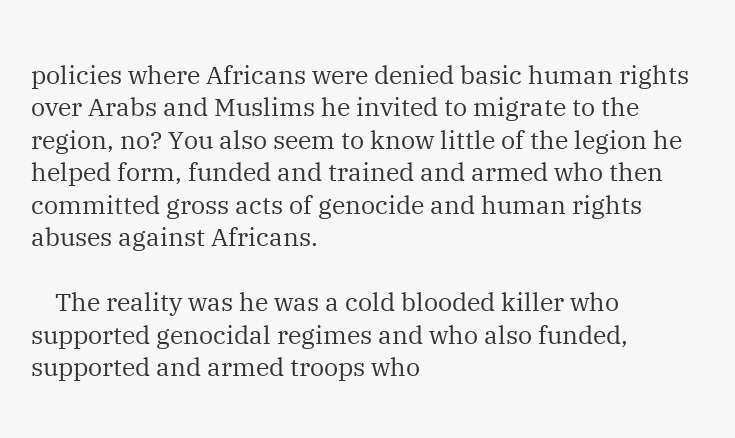policies where Africans were denied basic human rights over Arabs and Muslims he invited to migrate to the region, no? You also seem to know little of the legion he helped form, funded and trained and armed who then committed gross acts of genocide and human rights abuses against Africans.

    The reality was he was a cold blooded killer who supported genocidal regimes and who also funded, supported and armed troops who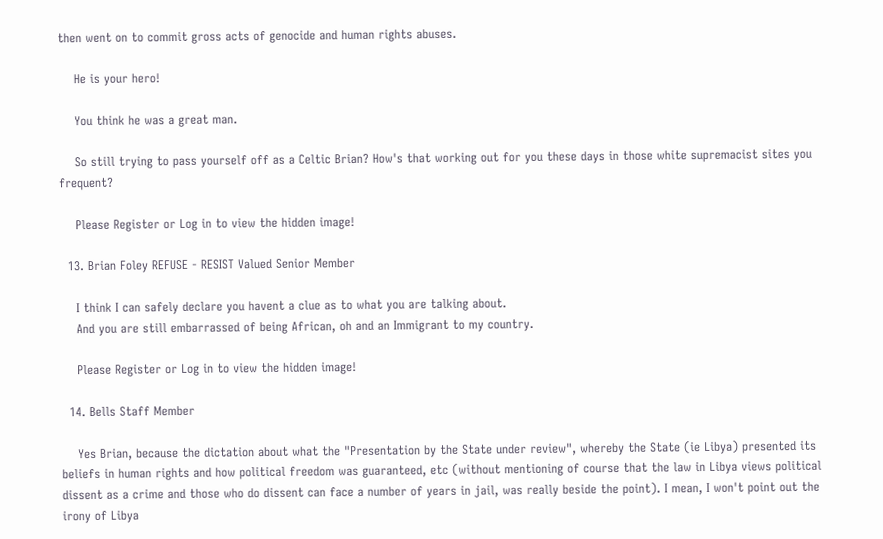then went on to commit gross acts of genocide and human rights abuses.

    He is your hero!

    You think he was a great man.

    So still trying to pass yourself off as a Celtic Brian? How's that working out for you these days in those white supremacist sites you frequent?

    Please Register or Log in to view the hidden image!

  13. Brian Foley REFUSE - RESIST Valued Senior Member

    I think I can safely declare you havent a clue as to what you are talking about.
    And you are still embarrassed of being African, oh and an Immigrant to my country.

    Please Register or Log in to view the hidden image!

  14. Bells Staff Member

    Yes Brian, because the dictation about what the "Presentation by the State under review", whereby the State (ie Libya) presented its beliefs in human rights and how political freedom was guaranteed, etc (without mentioning of course that the law in Libya views political dissent as a crime and those who do dissent can face a number of years in jail, was really beside the point). I mean, I won't point out the irony of Libya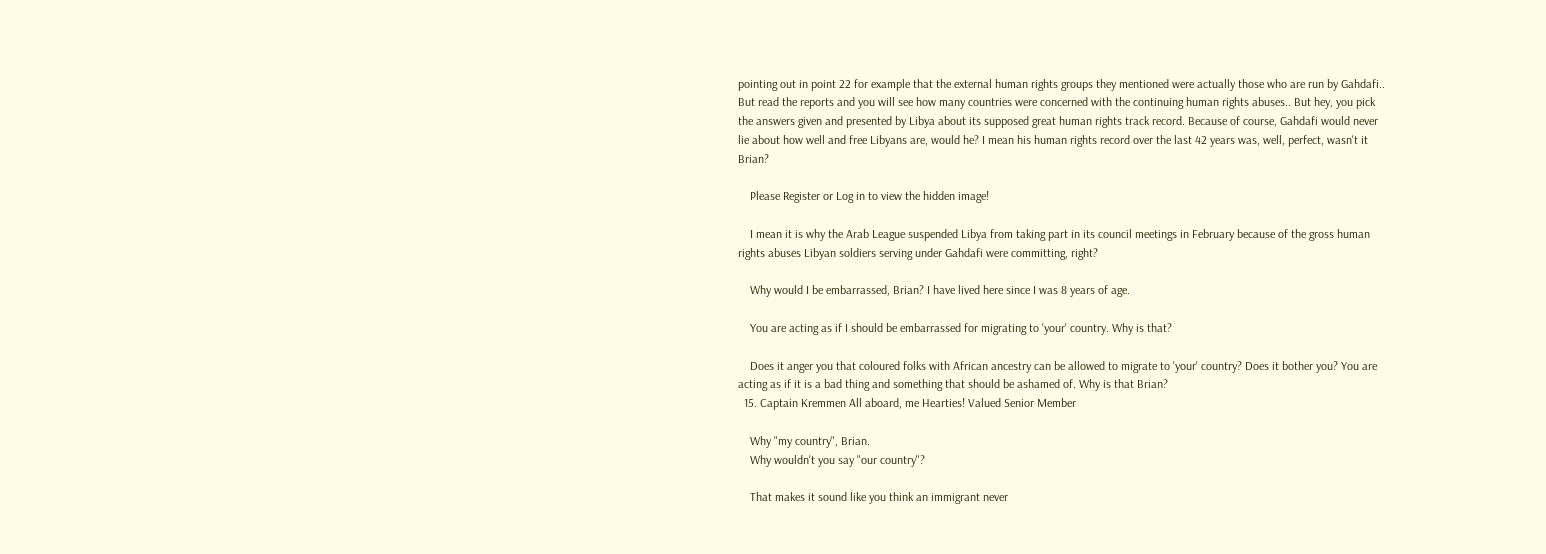pointing out in point 22 for example that the external human rights groups they mentioned were actually those who are run by Gahdafi.. But read the reports and you will see how many countries were concerned with the continuing human rights abuses.. But hey, you pick the answers given and presented by Libya about its supposed great human rights track record. Because of course, Gahdafi would never lie about how well and free Libyans are, would he? I mean his human rights record over the last 42 years was, well, perfect, wasn't it Brian?

    Please Register or Log in to view the hidden image!

    I mean it is why the Arab League suspended Libya from taking part in its council meetings in February because of the gross human rights abuses Libyan soldiers serving under Gahdafi were committing, right?

    Why would I be embarrassed, Brian? I have lived here since I was 8 years of age.

    You are acting as if I should be embarrassed for migrating to 'your' country. Why is that?

    Does it anger you that coloured folks with African ancestry can be allowed to migrate to 'your' country? Does it bother you? You are acting as if it is a bad thing and something that should be ashamed of. Why is that Brian?
  15. Captain Kremmen All aboard, me Hearties! Valued Senior Member

    Why "my country", Brian.
    Why wouldn't you say "our country"?

    That makes it sound like you think an immigrant never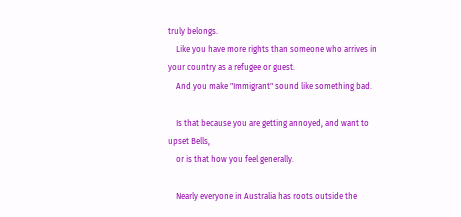truly belongs.
    Like you have more rights than someone who arrives in your country as a refugee or guest.
    And you make "Immigrant" sound like something bad.

    Is that because you are getting annoyed, and want to upset Bells,
    or is that how you feel generally.

    Nearly everyone in Australia has roots outside the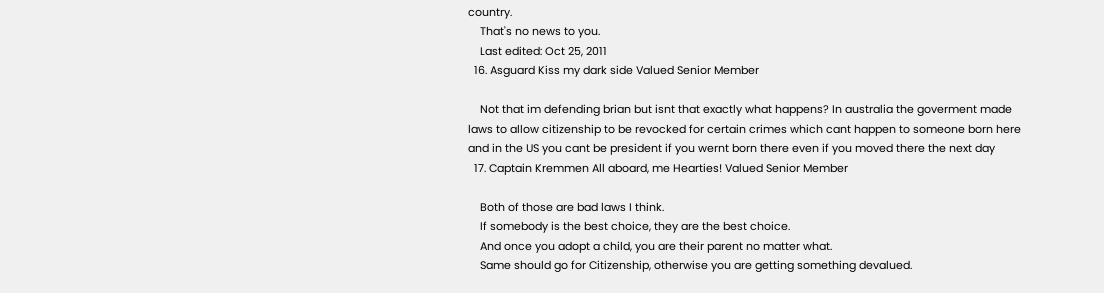country.
    That's no news to you.
    Last edited: Oct 25, 2011
  16. Asguard Kiss my dark side Valued Senior Member

    Not that im defending brian but isnt that exactly what happens? In australia the goverment made laws to allow citizenship to be revocked for certain crimes which cant happen to someone born here and in the US you cant be president if you wernt born there even if you moved there the next day
  17. Captain Kremmen All aboard, me Hearties! Valued Senior Member

    Both of those are bad laws I think.
    If somebody is the best choice, they are the best choice.
    And once you adopt a child, you are their parent no matter what.
    Same should go for Citizenship, otherwise you are getting something devalued.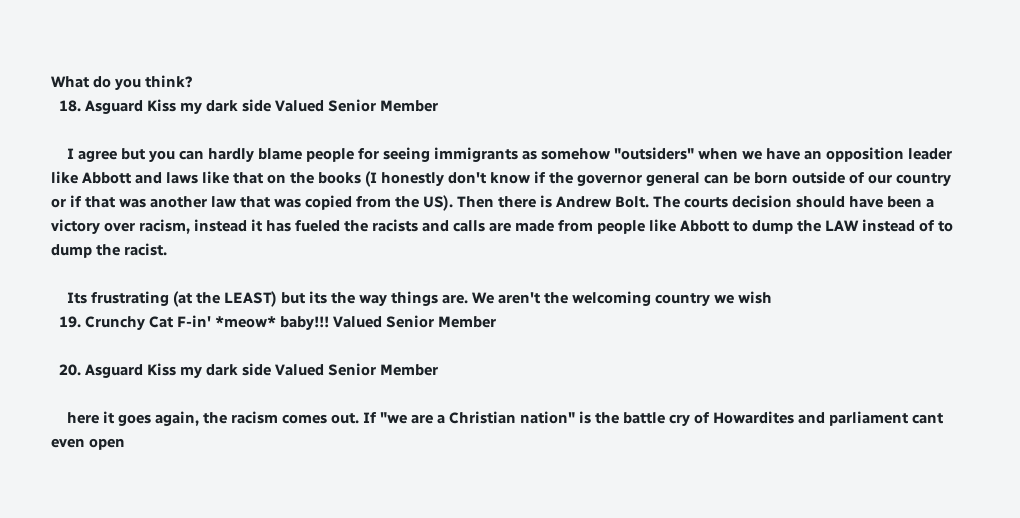What do you think?
  18. Asguard Kiss my dark side Valued Senior Member

    I agree but you can hardly blame people for seeing immigrants as somehow "outsiders" when we have an opposition leader like Abbott and laws like that on the books (I honestly don't know if the governor general can be born outside of our country or if that was another law that was copied from the US). Then there is Andrew Bolt. The courts decision should have been a victory over racism, instead it has fueled the racists and calls are made from people like Abbott to dump the LAW instead of to dump the racist.

    Its frustrating (at the LEAST) but its the way things are. We aren't the welcoming country we wish
  19. Crunchy Cat F-in' *meow* baby!!! Valued Senior Member

  20. Asguard Kiss my dark side Valued Senior Member

    here it goes again, the racism comes out. If "we are a Christian nation" is the battle cry of Howardites and parliament cant even open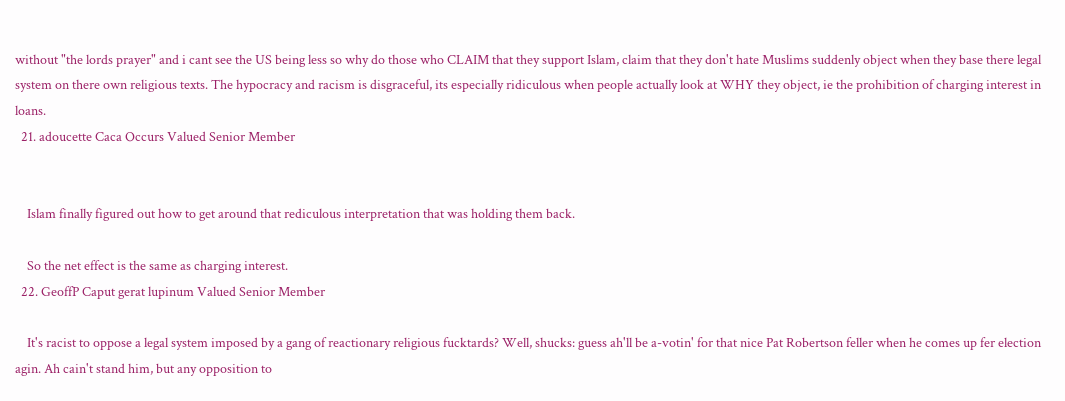without "the lords prayer" and i cant see the US being less so why do those who CLAIM that they support Islam, claim that they don't hate Muslims suddenly object when they base there legal system on there own religious texts. The hypocracy and racism is disgraceful, its especially ridiculous when people actually look at WHY they object, ie the prohibition of charging interest in loans.
  21. adoucette Caca Occurs Valued Senior Member


    Islam finally figured out how to get around that rediculous interpretation that was holding them back.

    So the net effect is the same as charging interest.
  22. GeoffP Caput gerat lupinum Valued Senior Member

    It's racist to oppose a legal system imposed by a gang of reactionary religious fucktards? Well, shucks: guess ah'll be a-votin' for that nice Pat Robertson feller when he comes up fer election agin. Ah cain't stand him, but any opposition to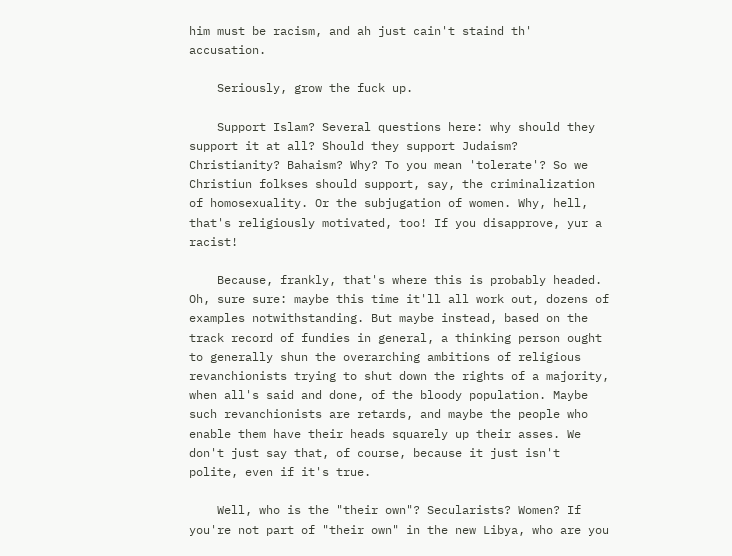him must be racism, and ah just cain't staind th' accusation.

    Seriously, grow the fuck up.

    Support Islam? Several questions here: why should they support it at all? Should they support Judaism? Christianity? Bahaism? Why? To you mean 'tolerate'? So we Christiun folkses should support, say, the criminalization of homosexuality. Or the subjugation of women. Why, hell, that's religiously motivated, too! If you disapprove, yur a racist!

    Because, frankly, that's where this is probably headed. Oh, sure sure: maybe this time it'll all work out, dozens of examples notwithstanding. But maybe instead, based on the track record of fundies in general, a thinking person ought to generally shun the overarching ambitions of religious revanchionists trying to shut down the rights of a majority, when all's said and done, of the bloody population. Maybe such revanchionists are retards, and maybe the people who enable them have their heads squarely up their asses. We don't just say that, of course, because it just isn't polite, even if it's true.

    Well, who is the "their own"? Secularists? Women? If you're not part of "their own" in the new Libya, who are you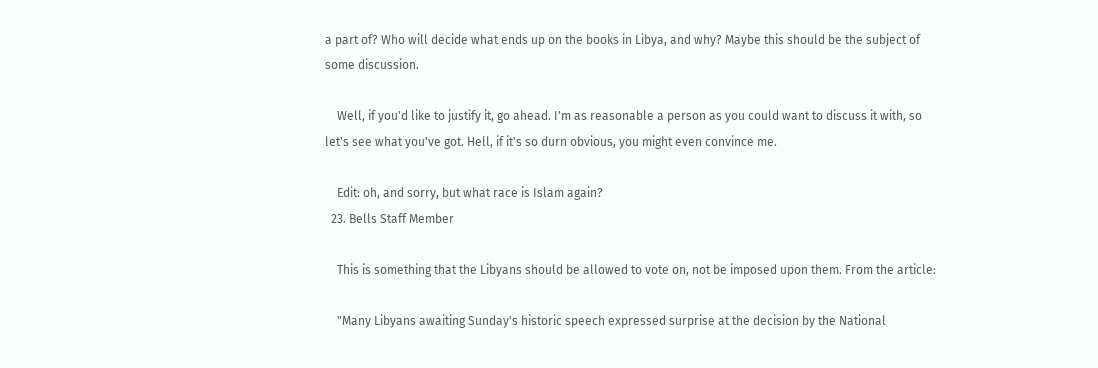a part of? Who will decide what ends up on the books in Libya, and why? Maybe this should be the subject of some discussion.

    Well, if you'd like to justify it, go ahead. I'm as reasonable a person as you could want to discuss it with, so let's see what you've got. Hell, if it's so durn obvious, you might even convince me.

    Edit: oh, and sorry, but what race is Islam again?
  23. Bells Staff Member

    This is something that the Libyans should be allowed to vote on, not be imposed upon them. From the article:

    "Many Libyans awaiting Sunday's historic speech expressed surprise at the decision by the National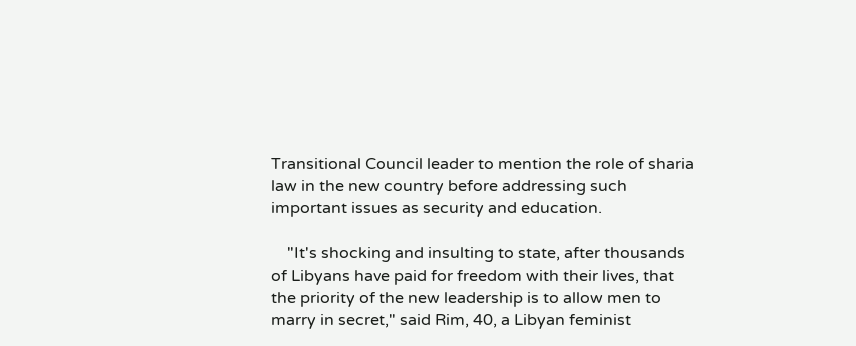Transitional Council leader to mention the role of sharia law in the new country before addressing such important issues as security and education.

    "It's shocking and insulting to state, after thousands of Libyans have paid for freedom with their lives, that the priority of the new leadership is to allow men to marry in secret," said Rim, 40, a Libyan feminist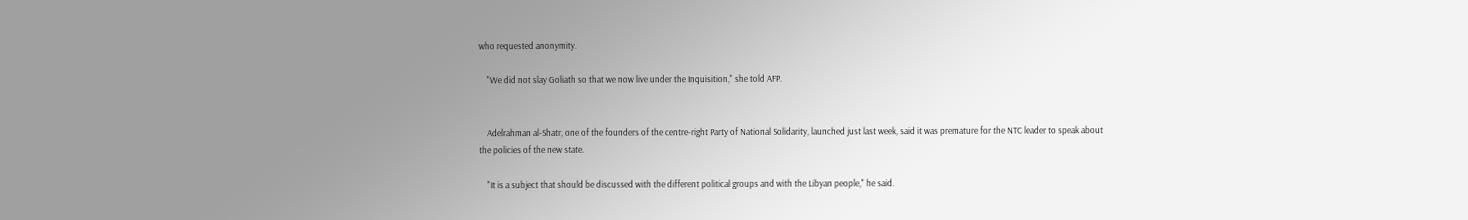who requested anonymity.

    "We did not slay Goliath so that we now live under the Inquisition," she told AFP.


    Adelrahman al-Shatr, one of the founders of the centre-right Party of National Solidarity, launched just last week, said it was premature for the NTC leader to speak about the policies of the new state.

    "It is a subject that should be discussed with the different political groups and with the Libyan people," he said.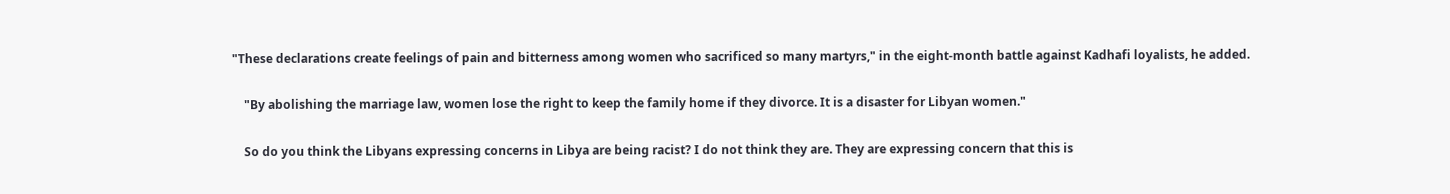"These declarations create feelings of pain and bitterness among women who sacrificed so many martyrs," in the eight-month battle against Kadhafi loyalists, he added.

    "By abolishing the marriage law, women lose the right to keep the family home if they divorce. It is a disaster for Libyan women."

    So do you think the Libyans expressing concerns in Libya are being racist? I do not think they are. They are expressing concern that this is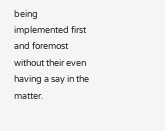being implemented first and foremost without their even having a say in the matter.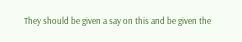They should be given a say on this and be given the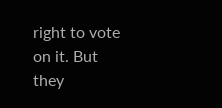right to vote on it. But they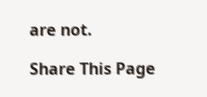are not.

Share This Page